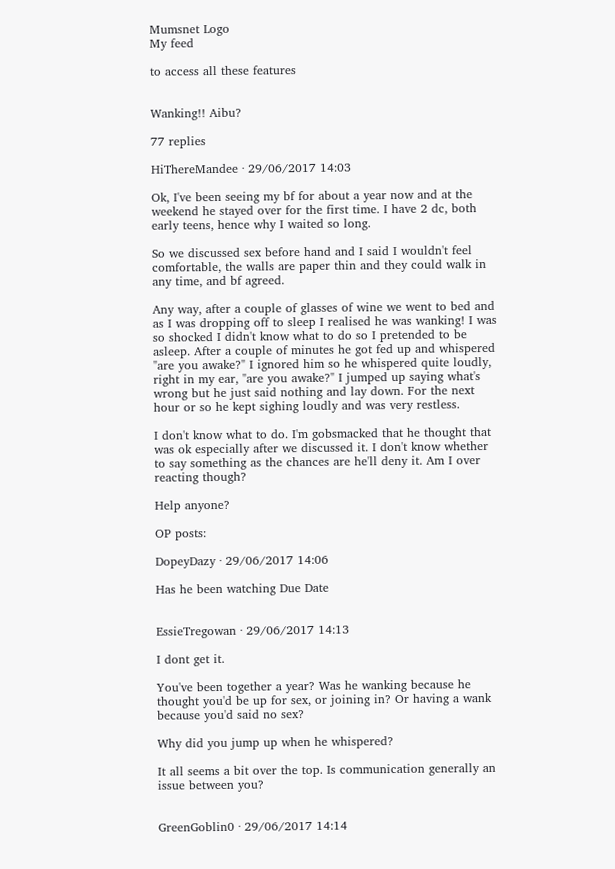Mumsnet Logo
My feed

to access all these features


Wanking!! Aibu?

77 replies

HiThereMandee · 29/06/2017 14:03

Ok, I've been seeing my bf for about a year now and at the weekend he stayed over for the first time. I have 2 dc, both early teens, hence why I waited so long.

So we discussed sex before hand and I said I wouldn't feel comfortable, the walls are paper thin and they could walk in any time, and bf agreed.

Any way, after a couple of glasses of wine we went to bed and as I was dropping off to sleep I realised he was wanking! I was so shocked I didn't know what to do so I pretended to be asleep. After a couple of minutes he got fed up and whispered "are you awake?" I ignored him so he whispered quite loudly, right in my ear, "are you awake?" I jumped up saying what's wrong but he just said nothing and lay down. For the next hour or so he kept sighing loudly and was very restless.

I don't know what to do. I'm gobsmacked that he thought that was ok especially after we discussed it. I don't know whether to say something as the chances are he'll deny it. Am I over reacting though?

Help anyone?

OP posts:

DopeyDazy · 29/06/2017 14:06

Has he been watching Due Date


EssieTregowan · 29/06/2017 14:13

I dont get it.

You've been together a year? Was he wanking because he thought you'd be up for sex, or joining in? Or having a wank because you'd said no sex?

Why did you jump up when he whispered?

It all seems a bit over the top. Is communication generally an issue between you?


GreenGoblin0 · 29/06/2017 14:14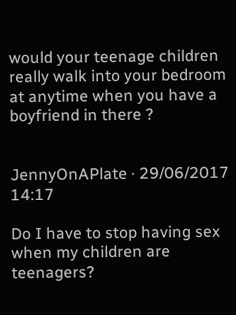would your teenage children really walk into your bedroom at anytime when you have a boyfriend in there ?


JennyOnAPlate · 29/06/2017 14:17

Do I have to stop having sex when my children are teenagers?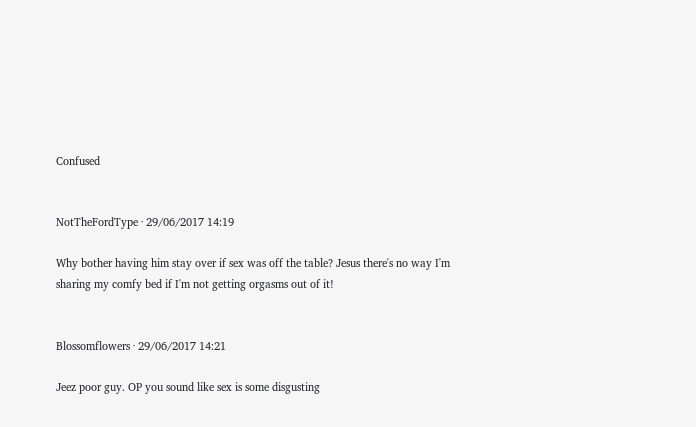Confused


NotTheFordType · 29/06/2017 14:19

Why bother having him stay over if sex was off the table? Jesus there's no way I'm sharing my comfy bed if I'm not getting orgasms out of it!


Blossomflowers · 29/06/2017 14:21

Jeez poor guy. OP you sound like sex is some disgusting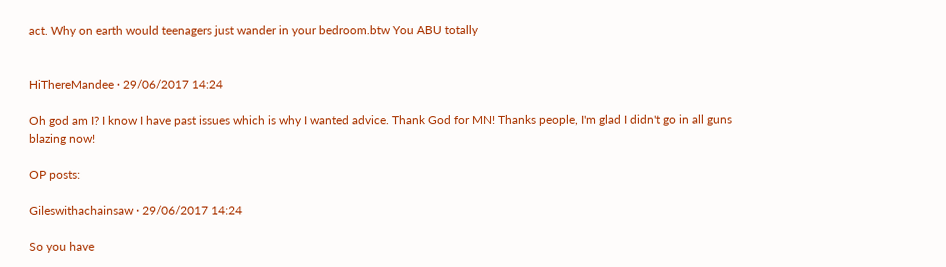act. Why on earth would teenagers just wander in your bedroom.btw You ABU totally


HiThereMandee · 29/06/2017 14:24

Oh god am I? I know I have past issues which is why I wanted advice. Thank God for MN! Thanks people, I'm glad I didn't go in all guns blazing now!

OP posts:

Gileswithachainsaw · 29/06/2017 14:24

So you have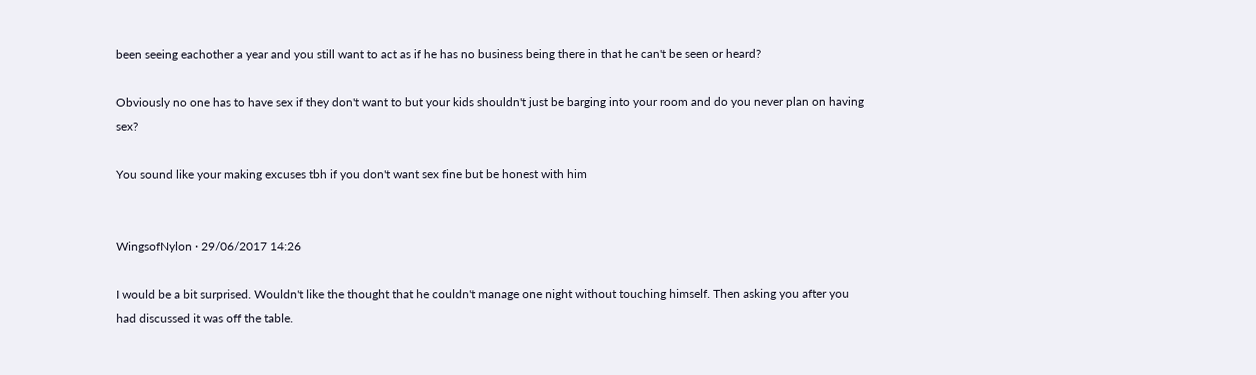been seeing eachother a year and you still want to act as if he has no business being there in that he can't be seen or heard?

Obviously no one has to have sex if they don't want to but your kids shouldn't just be barging into your room and do you never plan on having sex?

You sound like your making excuses tbh if you don't want sex fine but be honest with him


WingsofNylon · 29/06/2017 14:26

I would be a bit surprised. Wouldn't like the thought that he couldn't manage one night without touching himself. Then asking you after you had discussed it was off the table.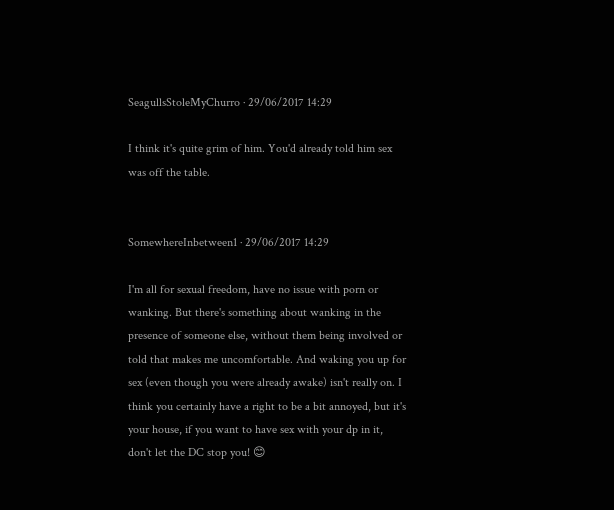SeagullsStoleMyChurro · 29/06/2017 14:29

I think it's quite grim of him. You'd already told him sex was off the table.


SomewhereInbetween1 · 29/06/2017 14:29

I'm all for sexual freedom, have no issue with porn or wanking. But there's something about wanking in the presence of someone else, without them being involved or told that makes me uncomfortable. And waking you up for sex (even though you were already awake) isn't really on. I think you certainly have a right to be a bit annoyed, but it's your house, if you want to have sex with your dp in it, don't let the DC stop you! 😊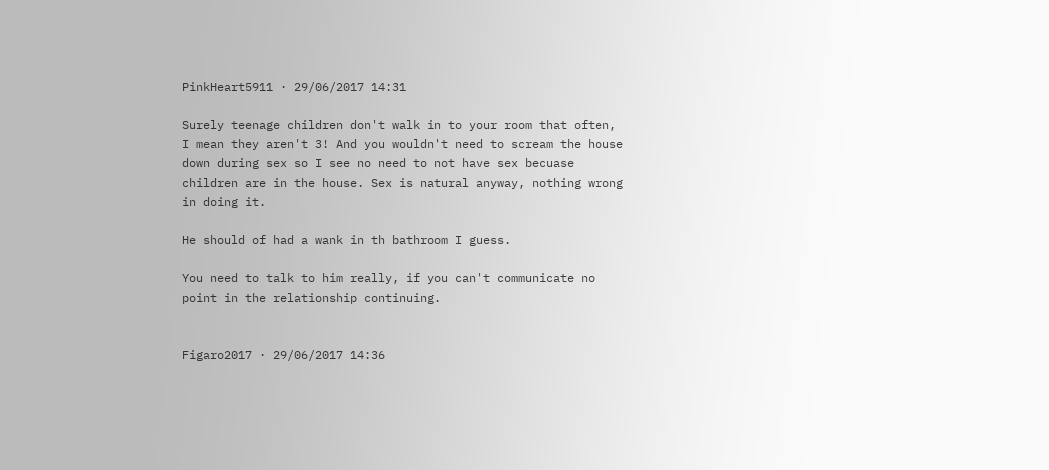PinkHeart5911 · 29/06/2017 14:31

Surely teenage children don't walk in to your room that often, I mean they aren't 3! And you wouldn't need to scream the house down during sex so I see no need to not have sex becuase children are in the house. Sex is natural anyway, nothing wrong in doing it.

He should of had a wank in th bathroom I guess.

You need to talk to him really, if you can't communicate no point in the relationship continuing.


Figaro2017 · 29/06/2017 14:36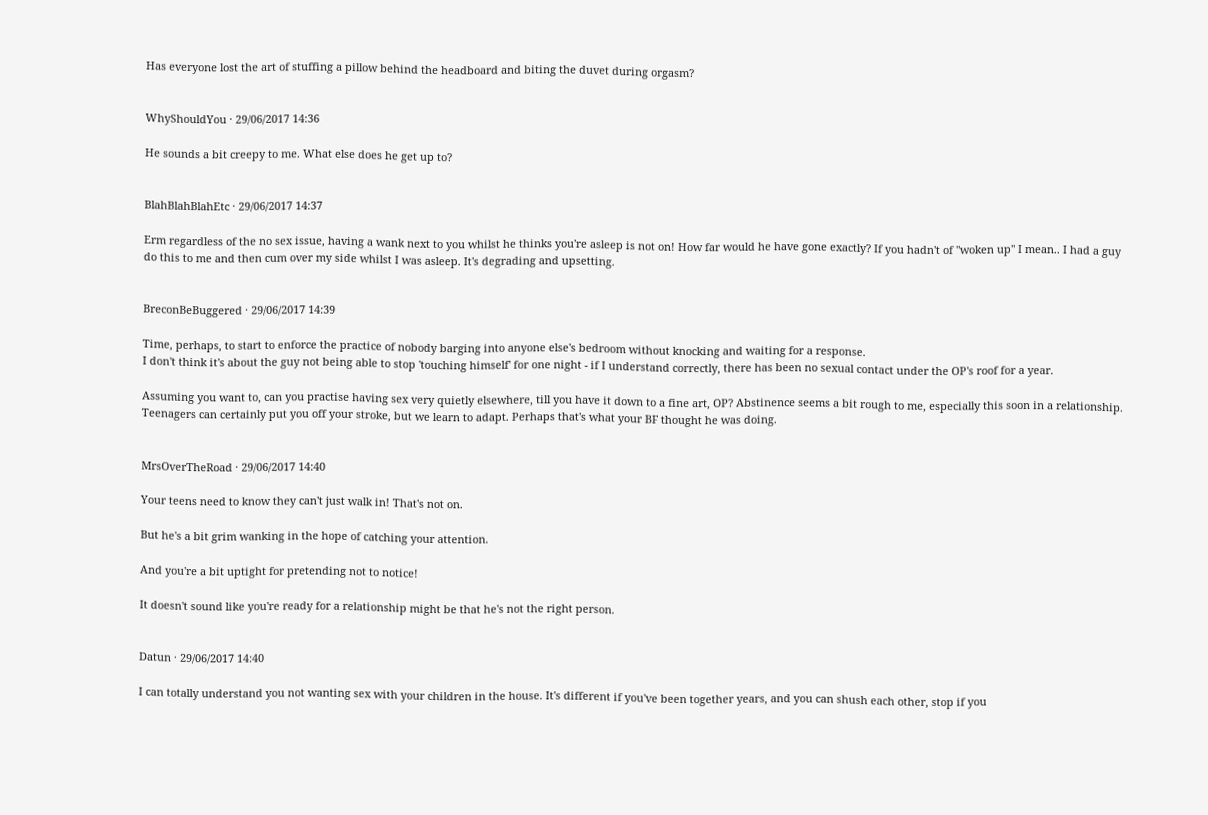Has everyone lost the art of stuffing a pillow behind the headboard and biting the duvet during orgasm?


WhyShouldYou · 29/06/2017 14:36

He sounds a bit creepy to me. What else does he get up to?


BlahBlahBlahEtc · 29/06/2017 14:37

Erm regardless of the no sex issue, having a wank next to you whilst he thinks you're asleep is not on! How far would he have gone exactly? If you hadn't of "woken up" I mean.. I had a guy do this to me and then cum over my side whilst I was asleep. It's degrading and upsetting.


BreconBeBuggered · 29/06/2017 14:39

Time, perhaps, to start to enforce the practice of nobody barging into anyone else's bedroom without knocking and waiting for a response.
I don't think it's about the guy not being able to stop 'touching himself' for one night - if I understand correctly, there has been no sexual contact under the OP's roof for a year.

Assuming you want to, can you practise having sex very quietly elsewhere, till you have it down to a fine art, OP? Abstinence seems a bit rough to me, especially this soon in a relationship. Teenagers can certainly put you off your stroke, but we learn to adapt. Perhaps that's what your BF thought he was doing.


MrsOverTheRoad · 29/06/2017 14:40

Your teens need to know they can't just walk in! That's not on.

But he's a bit grim wanking in the hope of catching your attention.

And you're a bit uptight for pretending not to notice!

It doesn't sound like you're ready for a relationship might be that he's not the right person.


Datun · 29/06/2017 14:40

I can totally understand you not wanting sex with your children in the house. It's different if you've been together years, and you can shush each other, stop if you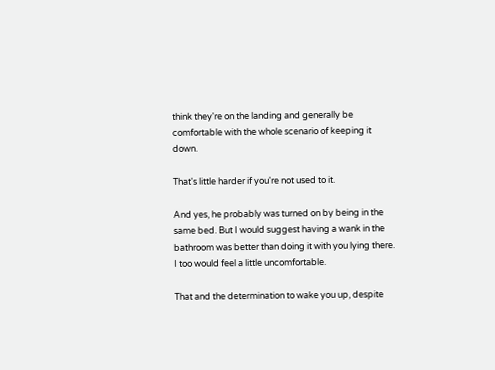think they're on the landing and generally be comfortable with the whole scenario of keeping it down.

That's little harder if you're not used to it.

And yes, he probably was turned on by being in the same bed. But I would suggest having a wank in the bathroom was better than doing it with you lying there. I too would feel a little uncomfortable.

That and the determination to wake you up, despite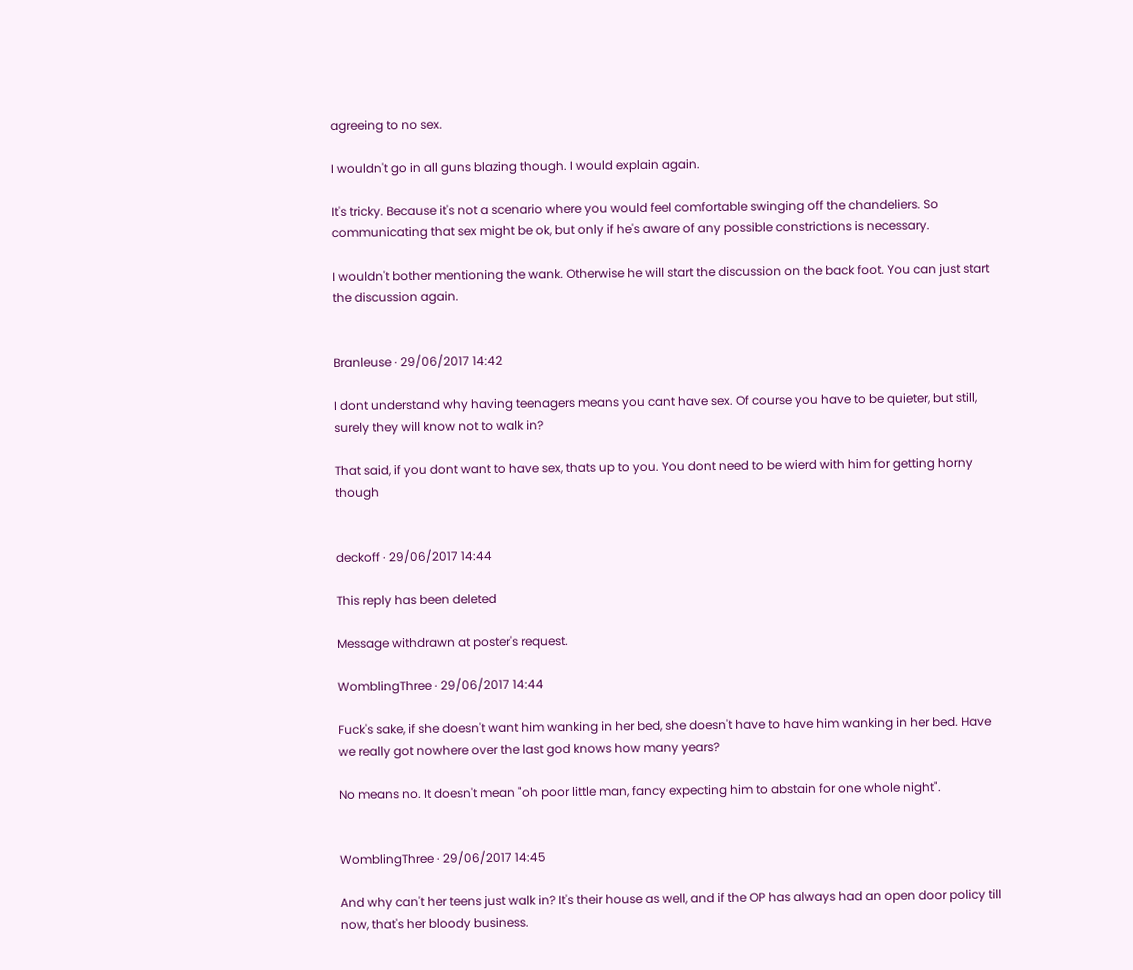agreeing to no sex.

I wouldn't go in all guns blazing though. I would explain again.

It's tricky. Because it's not a scenario where you would feel comfortable swinging off the chandeliers. So communicating that sex might be ok, but only if he's aware of any possible constrictions is necessary.

I wouldn't bother mentioning the wank. Otherwise he will start the discussion on the back foot. You can just start the discussion again.


Branleuse · 29/06/2017 14:42

I dont understand why having teenagers means you cant have sex. Of course you have to be quieter, but still, surely they will know not to walk in?

That said, if you dont want to have sex, thats up to you. You dont need to be wierd with him for getting horny though


deckoff · 29/06/2017 14:44

This reply has been deleted

Message withdrawn at poster's request.

WomblingThree · 29/06/2017 14:44

Fuck's sake, if she doesn't want him wanking in her bed, she doesn't have to have him wanking in her bed. Have we really got nowhere over the last god knows how many years?

No means no. It doesn't mean "oh poor little man, fancy expecting him to abstain for one whole night".


WomblingThree · 29/06/2017 14:45

And why can't her teens just walk in? It's their house as well, and if the OP has always had an open door policy till now, that's her bloody business.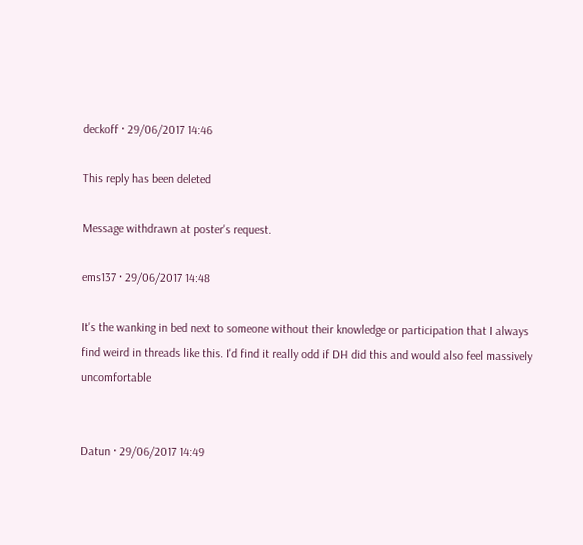deckoff · 29/06/2017 14:46

This reply has been deleted

Message withdrawn at poster's request.

ems137 · 29/06/2017 14:48

It's the wanking in bed next to someone without their knowledge or participation that I always find weird in threads like this. I'd find it really odd if DH did this and would also feel massively uncomfortable


Datun · 29/06/2017 14:49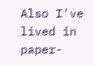Also I've lived in paper-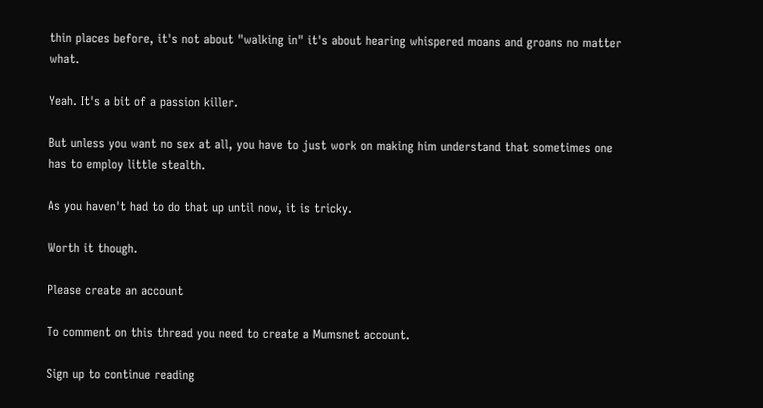thin places before, it's not about "walking in" it's about hearing whispered moans and groans no matter what.

Yeah. It's a bit of a passion killer.

But unless you want no sex at all, you have to just work on making him understand that sometimes one has to employ little stealth.

As you haven't had to do that up until now, it is tricky.

Worth it though.

Please create an account

To comment on this thread you need to create a Mumsnet account.

Sign up to continue reading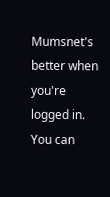Mumsnet's better when you're logged in. You can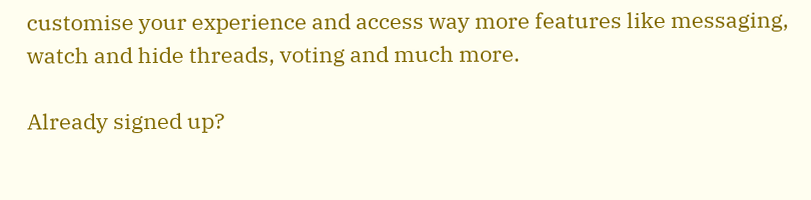customise your experience and access way more features like messaging, watch and hide threads, voting and much more.

Already signed up?